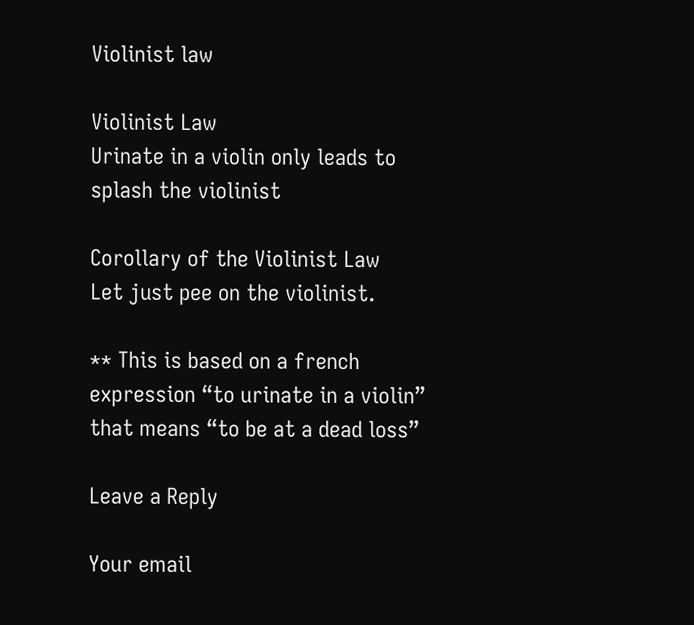Violinist law

Violinist Law
Urinate in a violin only leads to splash the violinist

Corollary of the Violinist Law
Let just pee on the violinist.

** This is based on a french expression “to urinate in a violin” that means “to be at a dead loss”

Leave a Reply

Your email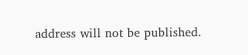address will not be published.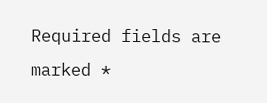Required fields are marked *